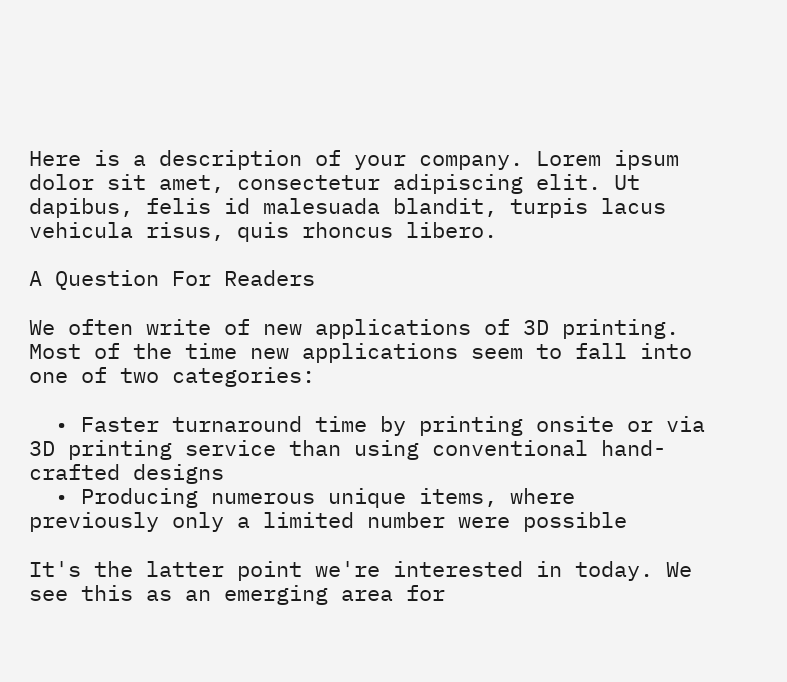Here is a description of your company. Lorem ipsum dolor sit amet, consectetur adipiscing elit. Ut dapibus, felis id malesuada blandit, turpis lacus vehicula risus, quis rhoncus libero.

A Question For Readers

We often write of new applications of 3D printing. Most of the time new applications seem to fall into one of two categories:

  • Faster turnaround time by printing onsite or via 3D printing service than using conventional hand-crafted designs
  • Producing numerous unique items, where previously only a limited number were possible

It's the latter point we're interested in today. We see this as an emerging area for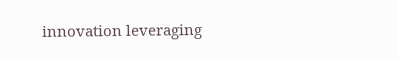innovation leveraging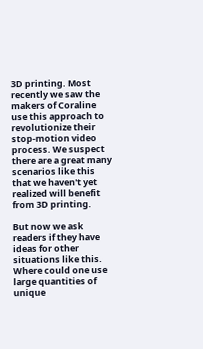3D printing. Most recently we saw the makers of Coraline use this approach to revolutionize their stop-motion video process. We suspect there are a great many scenarios like this that we haven't yet realized will benefit from 3D printing.

But now we ask readers if they have ideas for other situations like this. Where could one use large quantities of unique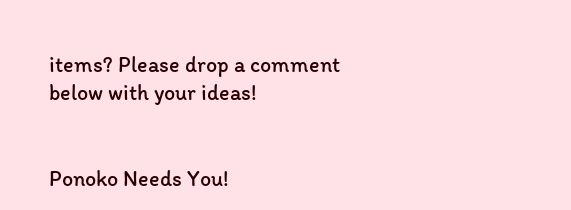items? Please drop a comment below with your ideas!


Ponoko Needs You!